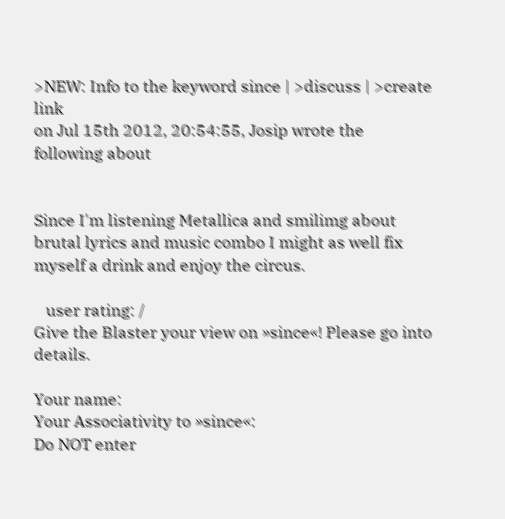>NEW: Info to the keyword since | >discuss | >create link
on Jul 15th 2012, 20:54:55, Josip wrote the following about


Since I'm listening Metallica and smilimg about brutal lyrics and music combo I might as well fix myself a drink and enjoy the circus.

   user rating: /
Give the Blaster your view on »since«! Please go into details.

Your name:
Your Associativity to »since«:
Do NOT enter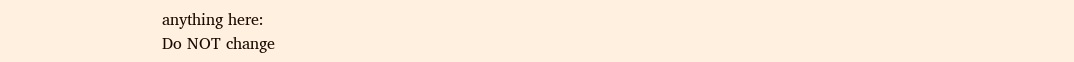anything here:
Do NOT change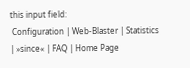this input field:
 Configuration | Web-Blaster | Statistics | »since« | FAQ | Home Page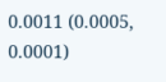0.0011 (0.0005, 0.0001)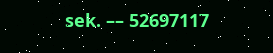sek. –– 52697117